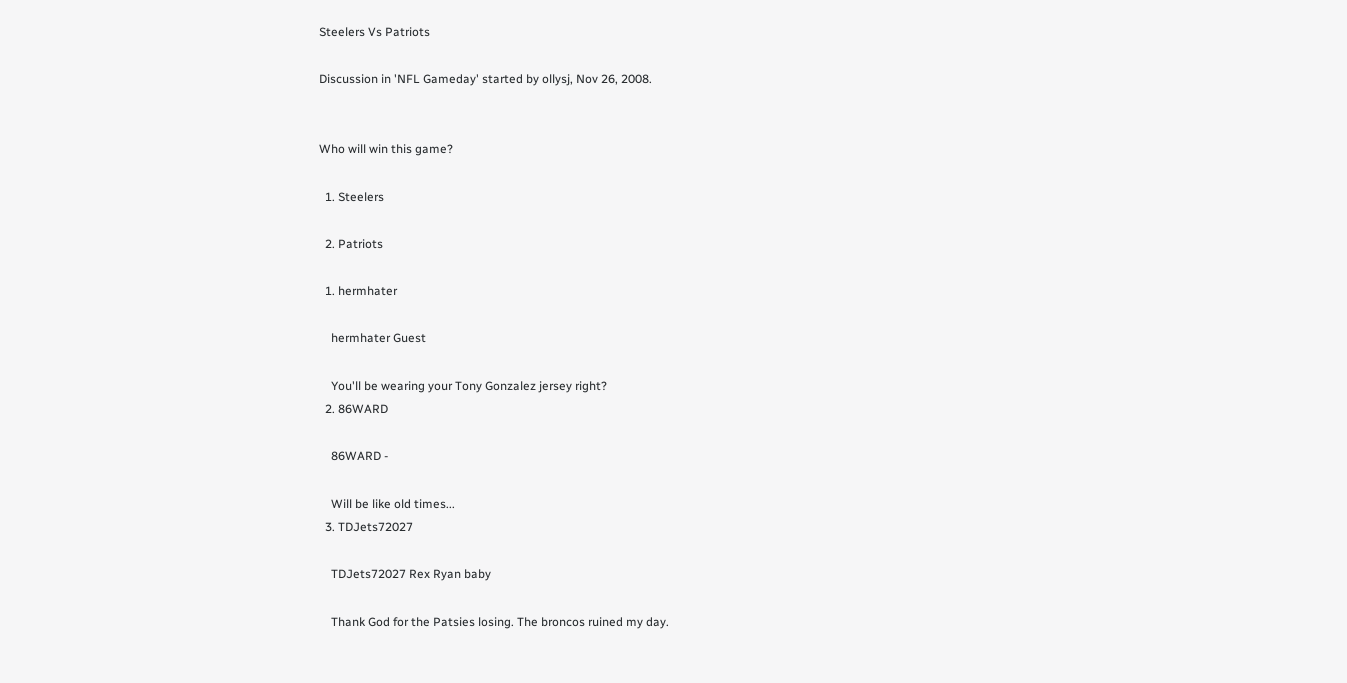Steelers Vs Patriots

Discussion in 'NFL Gameday' started by ollysj, Nov 26, 2008.


Who will win this game?

  1. Steelers

  2. Patriots

  1. hermhater

    hermhater Guest

    You'll be wearing your Tony Gonzalez jersey right?
  2. 86WARD

    86WARD -

    Will be like old times...
  3. TDJets72027

    TDJets72027 Rex Ryan baby

    Thank God for the Patsies losing. The broncos ruined my day.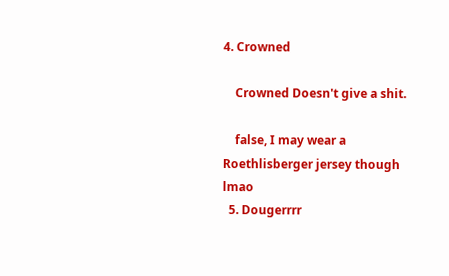4. Crowned

    Crowned Doesn't give a shit.

    false, I may wear a Roethlisberger jersey though lmao
  5. Dougerrrr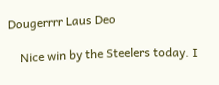Dougerrrr Laus Deo

    Nice win by the Steelers today. I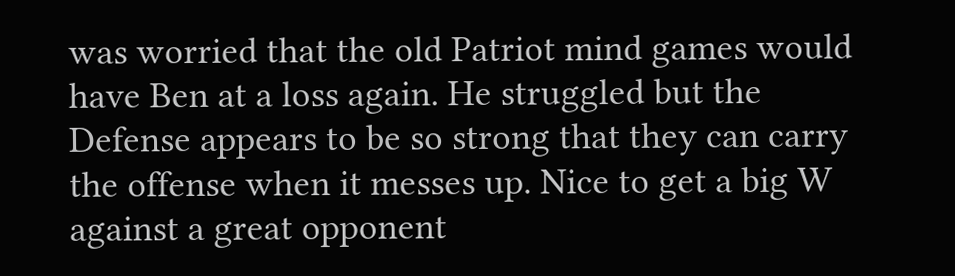was worried that the old Patriot mind games would have Ben at a loss again. He struggled but the Defense appears to be so strong that they can carry the offense when it messes up. Nice to get a big W against a great opponent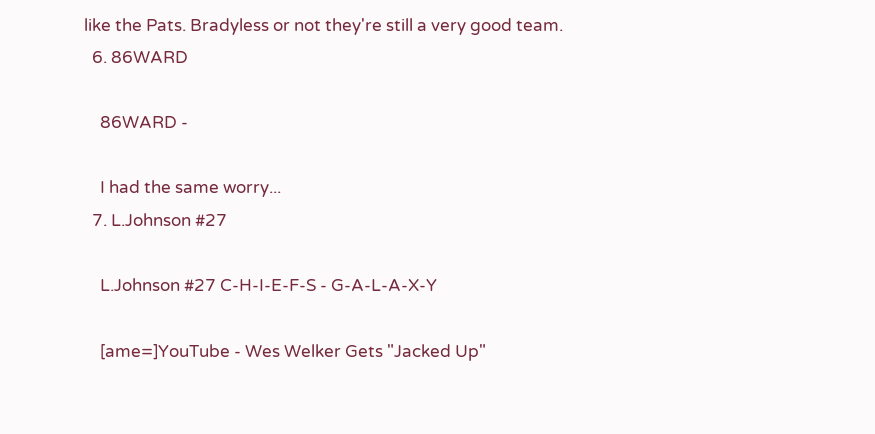like the Pats. Bradyless or not they're still a very good team.
  6. 86WARD

    86WARD -

    I had the same worry...
  7. L.Johnson #27

    L.Johnson #27 C-H-I-E-F-S - G-A-L-A-X-Y

    [ame=]YouTube - Wes Welker Gets "Jacked Up"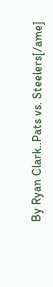By Ryan Clark..Pats vs. Steelers[/ame]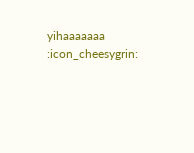yihaaaaaaa :icon_cheesygrin: